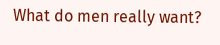What do men really want?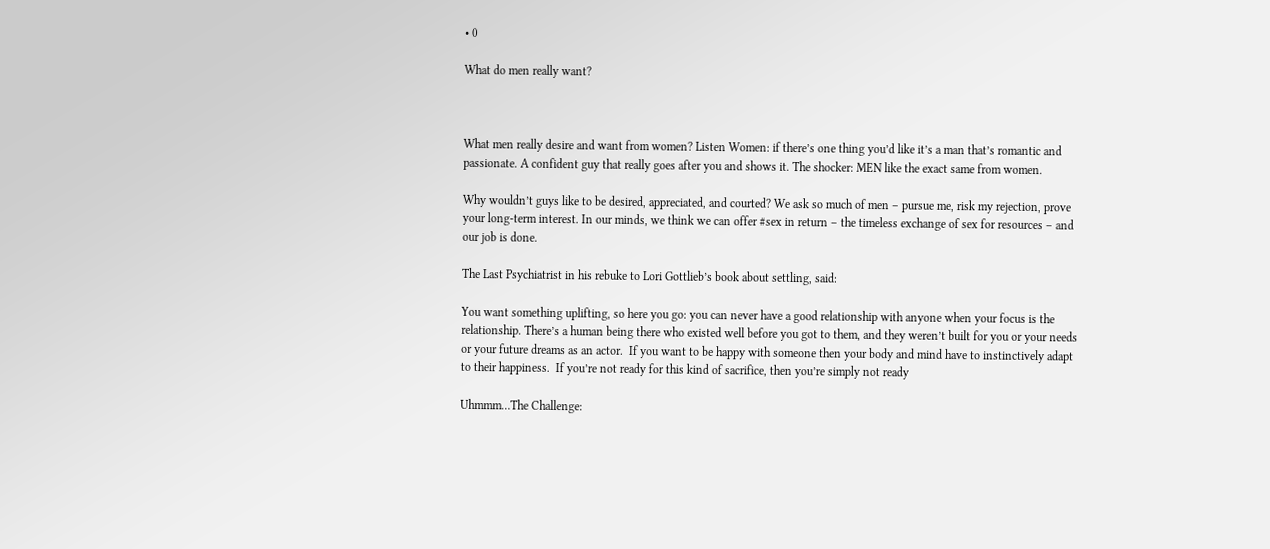• 0

What do men really want?



What men really desire and want from women? Listen Women: if there’s one thing you’d like it’s a man that’s romantic and passionate. A confident guy that really goes after you and shows it. The shocker: MEN like the exact same from women.

Why wouldn’t guys like to be desired, appreciated, and courted? We ask so much of men – pursue me, risk my rejection, prove your long-term interest. In our minds, we think we can offer #sex in return – the timeless exchange of sex for resources – and our job is done.

The Last Psychiatrist in his rebuke to Lori Gottlieb’s book about settling, said:

You want something uplifting, so here you go: you can never have a good relationship with anyone when your focus is the relationship. There’s a human being there who existed well before you got to them, and they weren’t built for you or your needs or your future dreams as an actor.  If you want to be happy with someone then your body and mind have to instinctively adapt to their happiness.  If you’re not ready for this kind of sacrifice, then you’re simply not ready

Uhmmm…The Challenge: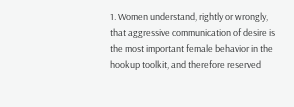1. Women understand, rightly or wrongly, that aggressive communication of desire is the most important female behavior in the hookup toolkit, and therefore reserved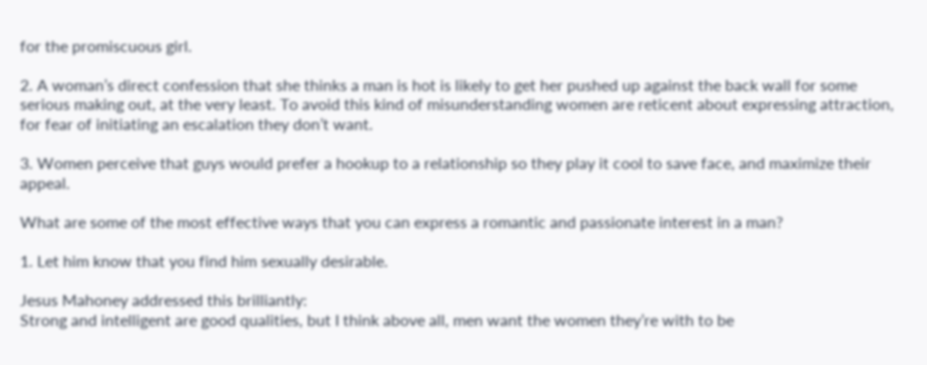for the promiscuous girl.

2. A woman’s direct confession that she thinks a man is hot is likely to get her pushed up against the back wall for some serious making out, at the very least. To avoid this kind of misunderstanding women are reticent about expressing attraction, for fear of initiating an escalation they don’t want.

3. Women perceive that guys would prefer a hookup to a relationship so they play it cool to save face, and maximize their appeal.

What are some of the most effective ways that you can express a romantic and passionate interest in a man?

1. Let him know that you find him sexually desirable.

Jesus Mahoney addressed this brilliantly:
Strong and intelligent are good qualities, but I think above all, men want the women they’re with to be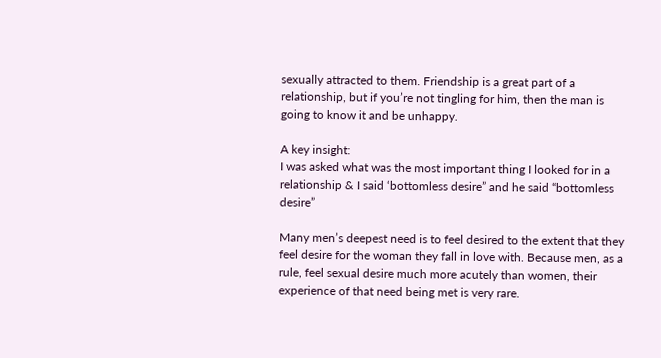sexually attracted to them. Friendship is a great part of a relationship, but if you’re not tingling for him, then the man is going to know it and be unhappy.

A key insight:
I was asked what was the most important thing I looked for in a relationship & I said ‘bottomless desire” and he said “bottomless desire”

Many men’s deepest need is to feel desired to the extent that they feel desire for the woman they fall in love with. Because men, as a rule, feel sexual desire much more acutely than women, their experience of that need being met is very rare.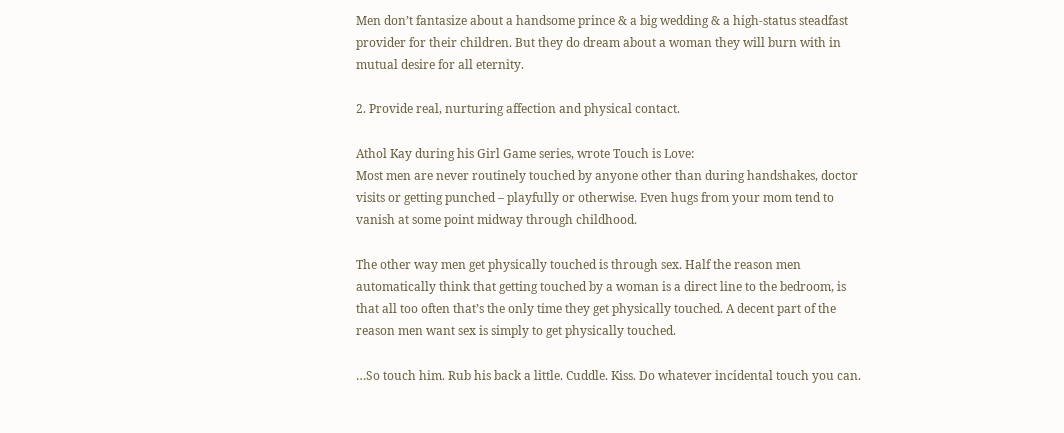Men don’t fantasize about a handsome prince & a big wedding & a high-status steadfast provider for their children. But they do dream about a woman they will burn with in mutual desire for all eternity.

2. Provide real, nurturing affection and physical contact.

Athol Kay during his Girl Game series, wrote Touch is Love:
Most men are never routinely touched by anyone other than during handshakes, doctor visits or getting punched – playfully or otherwise. Even hugs from your mom tend to vanish at some point midway through childhood.

The other way men get physically touched is through sex. Half the reason men automatically think that getting touched by a woman is a direct line to the bedroom, is that all too often that’s the only time they get physically touched. A decent part of the reason men want sex is simply to get physically touched.

…So touch him. Rub his back a little. Cuddle. Kiss. Do whatever incidental touch you can.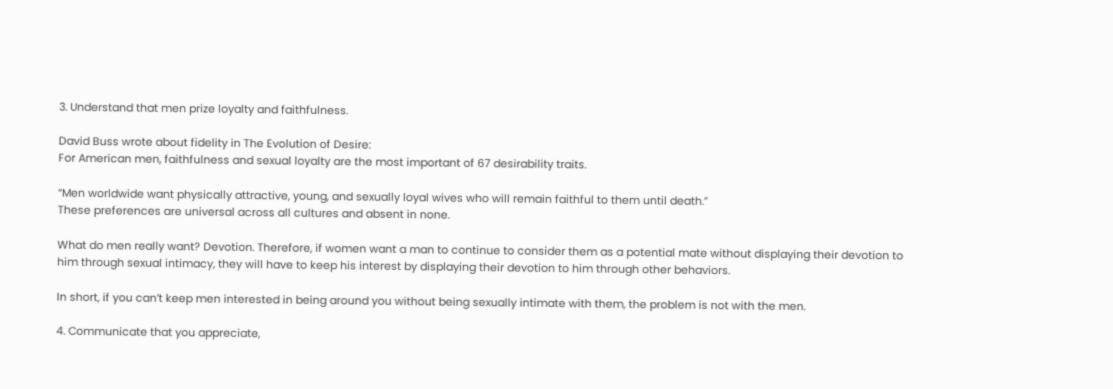3. Understand that men prize loyalty and faithfulness.

David Buss wrote about fidelity in The Evolution of Desire:
For American men, faithfulness and sexual loyalty are the most important of 67 desirability traits.

“Men worldwide want physically attractive, young, and sexually loyal wives who will remain faithful to them until death.”
These preferences are universal across all cultures and absent in none.

What do men really want? Devotion. Therefore, if women want a man to continue to consider them as a potential mate without displaying their devotion to him through sexual intimacy, they will have to keep his interest by displaying their devotion to him through other behaviors.

In short, if you can’t keep men interested in being around you without being sexually intimate with them, the problem is not with the men.

4. Communicate that you appreciate,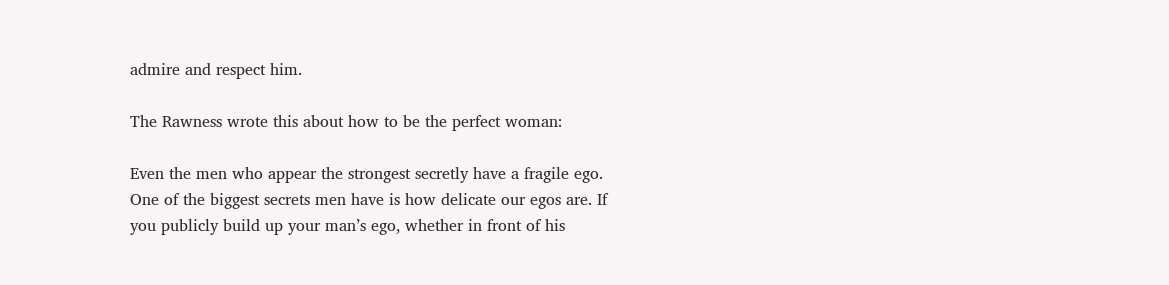admire and respect him.

The Rawness wrote this about how to be the perfect woman:

Even the men who appear the strongest secretly have a fragile ego. One of the biggest secrets men have is how delicate our egos are. If you publicly build up your man’s ego, whether in front of his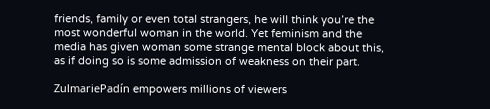friends, family or even total strangers, he will think you’re the most wonderful woman in the world. Yet feminism and the media has given woman some strange mental block about this, as if doing so is some admission of weakness on their part.

ZulmariePadín empowers millions of viewers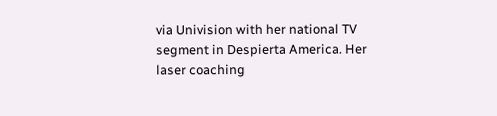via Univision with her national TV segment in Despierta America. Her laser coaching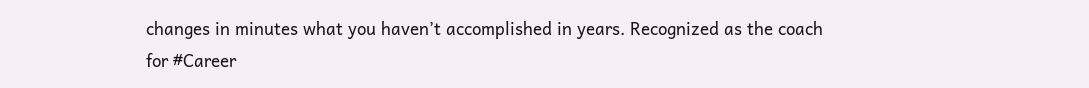changes in minutes what you haven’t accomplished in years. Recognized as the coach for #Career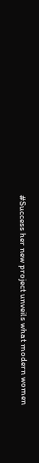#Success her new project unveils what modern women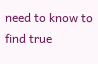need to know to find true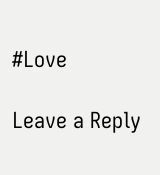#Love

Leave a Reply